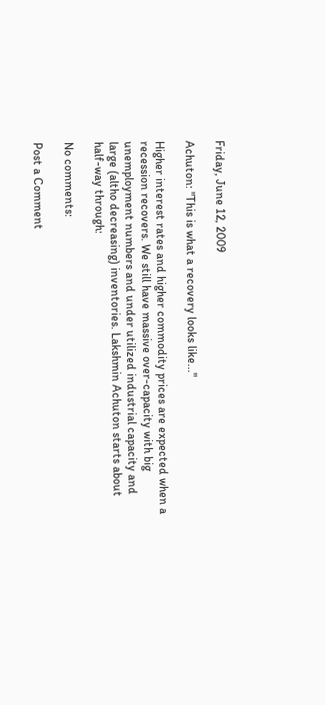Friday, June 12, 2009

Achuton: "This is what a recovery looks like..."

Higher interest rates and higher commodity prices are expected when a recession recovers. We still have massive over-capacity with big unemployment numbers and under utilized industrial capacity and large (altho decreasing) inventories. Lakshmin Achuton starts about half-way through:

No comments:

Post a Comment